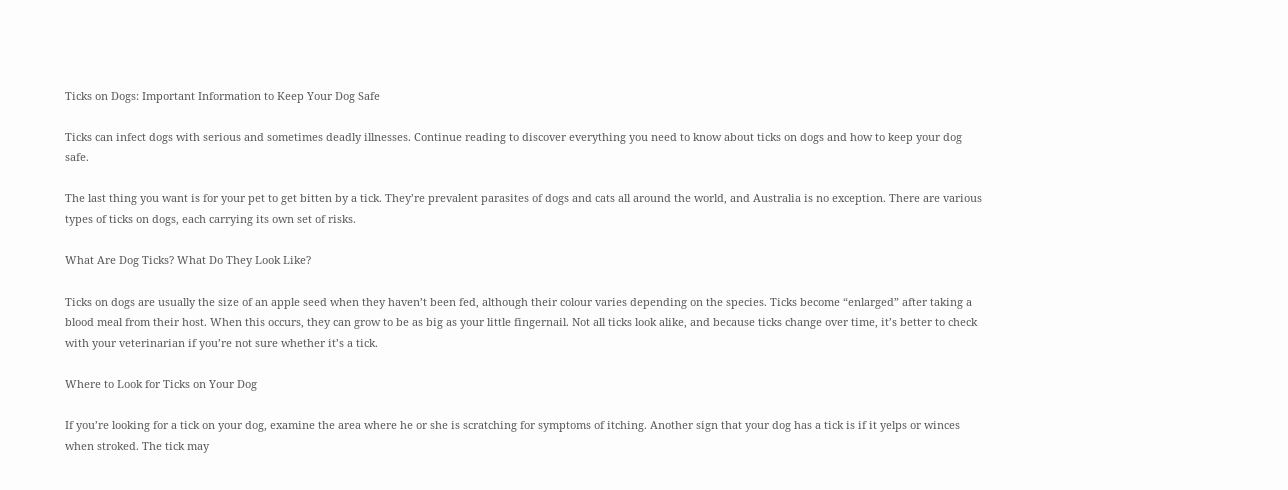Ticks on Dogs: Important Information to Keep Your Dog Safe

Ticks can infect dogs with serious and sometimes deadly illnesses. Continue reading to discover everything you need to know about ticks on dogs and how to keep your dog safe.

The last thing you want is for your pet to get bitten by a tick. They’re prevalent parasites of dogs and cats all around the world, and Australia is no exception. There are various types of ticks on dogs, each carrying its own set of risks.

What Are Dog Ticks? What Do They Look Like?

Ticks on dogs are usually the size of an apple seed when they haven’t been fed, although their colour varies depending on the species. Ticks become “enlarged” after taking a blood meal from their host. When this occurs, they can grow to be as big as your little fingernail. Not all ticks look alike, and because ticks change over time, it’s better to check with your veterinarian if you’re not sure whether it’s a tick.

Where to Look for Ticks on Your Dog

If you’re looking for a tick on your dog, examine the area where he or she is scratching for symptoms of itching. Another sign that your dog has a tick is if it yelps or winces when stroked. The tick may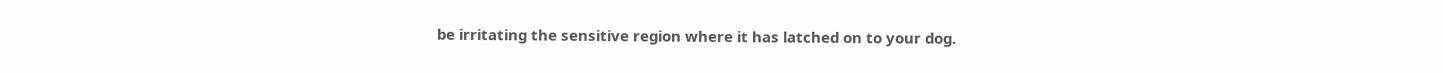be irritating the sensitive region where it has latched on to your dog.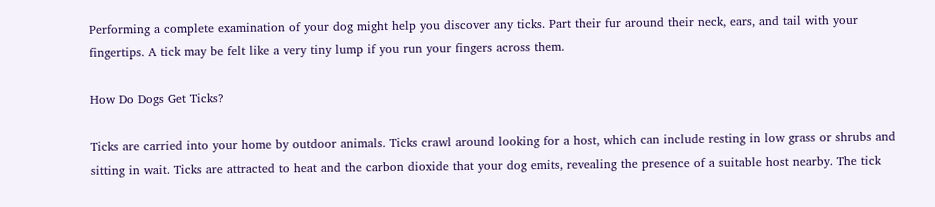Performing a complete examination of your dog might help you discover any ticks. Part their fur around their neck, ears, and tail with your fingertips. A tick may be felt like a very tiny lump if you run your fingers across them.

How Do Dogs Get Ticks?

Ticks are carried into your home by outdoor animals. Ticks crawl around looking for a host, which can include resting in low grass or shrubs and sitting in wait. Ticks are attracted to heat and the carbon dioxide that your dog emits, revealing the presence of a suitable host nearby. The tick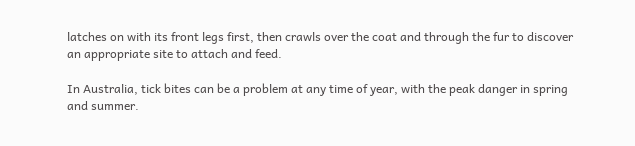latches on with its front legs first, then crawls over the coat and through the fur to discover an appropriate site to attach and feed.

In Australia, tick bites can be a problem at any time of year, with the peak danger in spring and summer.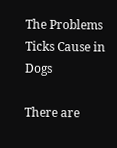The Problems Ticks Cause in Dogs

There are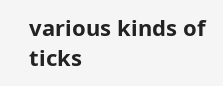various kinds of ticks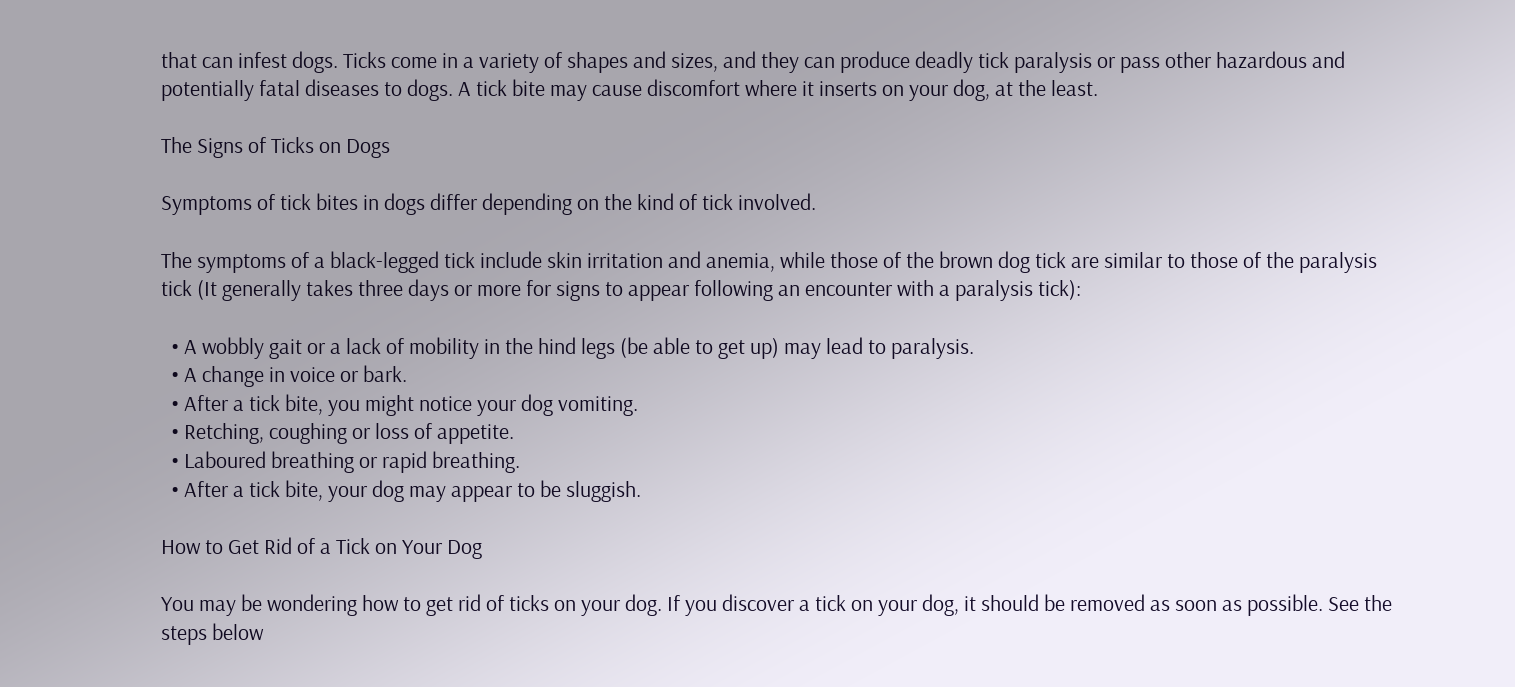that can infest dogs. Ticks come in a variety of shapes and sizes, and they can produce deadly tick paralysis or pass other hazardous and potentially fatal diseases to dogs. A tick bite may cause discomfort where it inserts on your dog, at the least.

The Signs of Ticks on Dogs

Symptoms of tick bites in dogs differ depending on the kind of tick involved.

The symptoms of a black-legged tick include skin irritation and anemia, while those of the brown dog tick are similar to those of the paralysis tick (It generally takes three days or more for signs to appear following an encounter with a paralysis tick):

  • A wobbly gait or a lack of mobility in the hind legs (be able to get up) may lead to paralysis.
  • A change in voice or bark.
  • After a tick bite, you might notice your dog vomiting.
  • Retching, coughing or loss of appetite.
  • Laboured breathing or rapid breathing.
  • After a tick bite, your dog may appear to be sluggish.

How to Get Rid of a Tick on Your Dog

You may be wondering how to get rid of ticks on your dog. If you discover a tick on your dog, it should be removed as soon as possible. See the steps below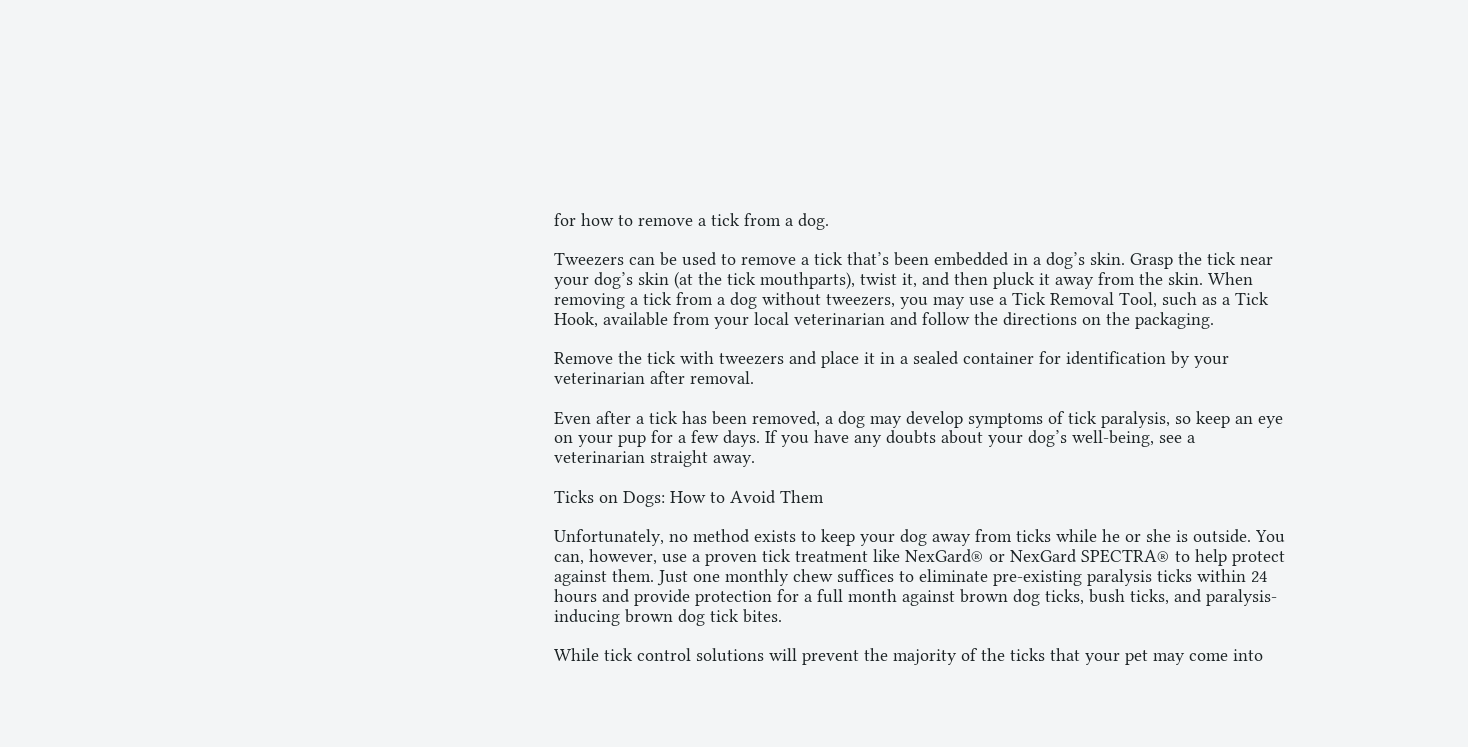for how to remove a tick from a dog.

Tweezers can be used to remove a tick that’s been embedded in a dog’s skin. Grasp the tick near your dog’s skin (at the tick mouthparts), twist it, and then pluck it away from the skin. When removing a tick from a dog without tweezers, you may use a Tick Removal Tool, such as a Tick Hook, available from your local veterinarian and follow the directions on the packaging.

Remove the tick with tweezers and place it in a sealed container for identification by your veterinarian after removal.

Even after a tick has been removed, a dog may develop symptoms of tick paralysis, so keep an eye on your pup for a few days. If you have any doubts about your dog’s well-being, see a veterinarian straight away.

Ticks on Dogs: How to Avoid Them

Unfortunately, no method exists to keep your dog away from ticks while he or she is outside. You can, however, use a proven tick treatment like NexGard® or NexGard SPECTRA® to help protect against them. Just one monthly chew suffices to eliminate pre-existing paralysis ticks within 24 hours and provide protection for a full month against brown dog ticks, bush ticks, and paralysis-inducing brown dog tick bites.

While tick control solutions will prevent the majority of the ticks that your pet may come into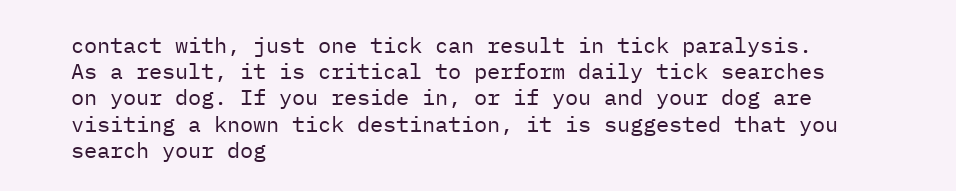contact with, just one tick can result in tick paralysis. As a result, it is critical to perform daily tick searches on your dog. If you reside in, or if you and your dog are visiting a known tick destination, it is suggested that you search your dog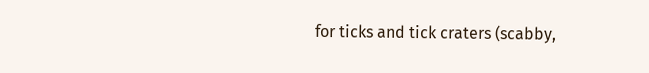for ticks and tick craters (scabby,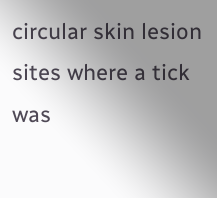circular skin lesion sites where a tick was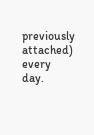previously attached) every day.